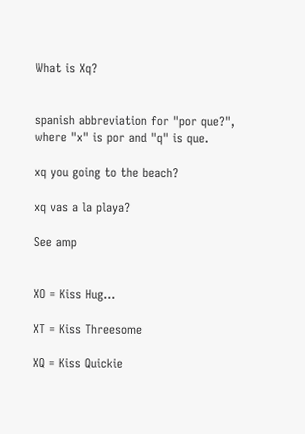What is Xq?


spanish abbreviation for "por que?", where "x" is por and "q" is que.

xq you going to the beach?

xq vas a la playa?

See amp


XO = Kiss Hug...

XT = Kiss Threesome

XQ = Kiss Quickie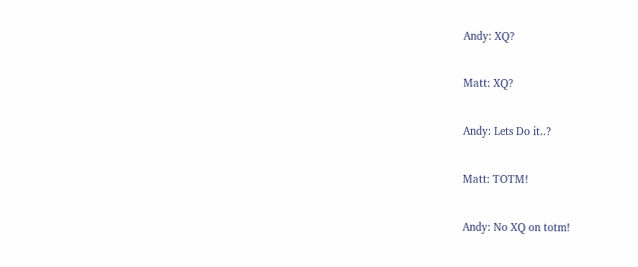Andy: XQ?

Matt: XQ?

Andy: Lets Do it..?

Matt: TOTM!

Andy: No XQ on totm!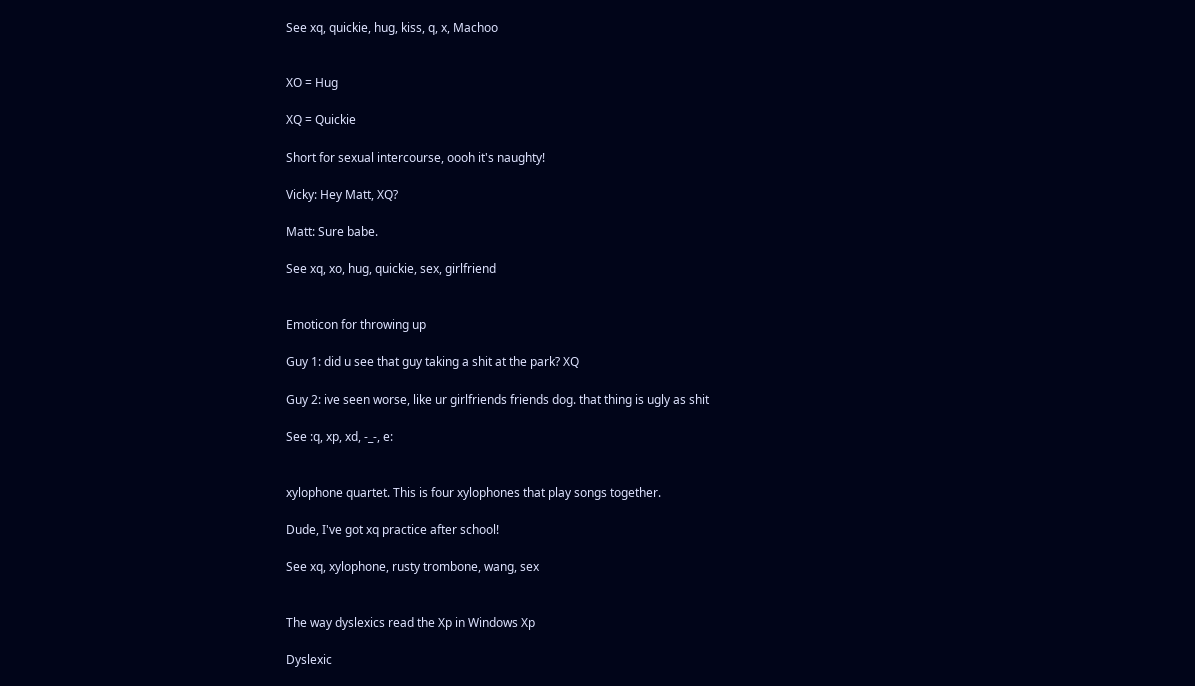See xq, quickie, hug, kiss, q, x, Machoo


XO = Hug

XQ = Quickie

Short for sexual intercourse, oooh it's naughty!

Vicky: Hey Matt, XQ?

Matt: Sure babe.

See xq, xo, hug, quickie, sex, girlfriend


Emoticon for throwing up

Guy 1: did u see that guy taking a shit at the park? XQ

Guy 2: ive seen worse, like ur girlfriends friends dog. that thing is ugly as shit

See :q, xp, xd, -_-, e:


xylophone quartet. This is four xylophones that play songs together.

Dude, I've got xq practice after school!

See xq, xylophone, rusty trombone, wang, sex


The way dyslexics read the Xp in Windows Xp

Dyslexic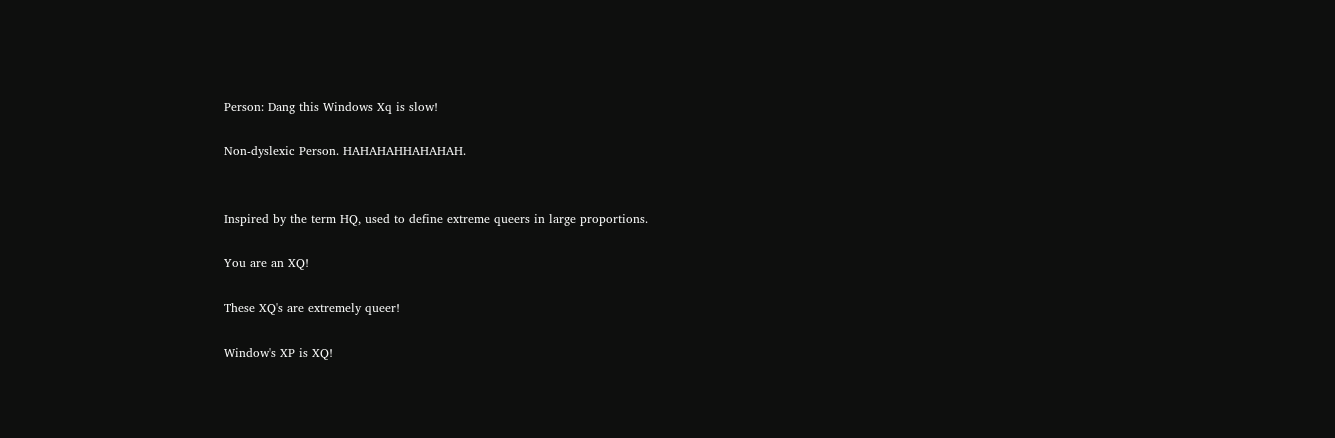Person: Dang this Windows Xq is slow!

Non-dyslexic Person. HAHAHAHHAHAHAH.


Inspired by the term HQ, used to define extreme queers in large proportions.

You are an XQ!

These XQ's are extremely queer!

Window's XP is XQ!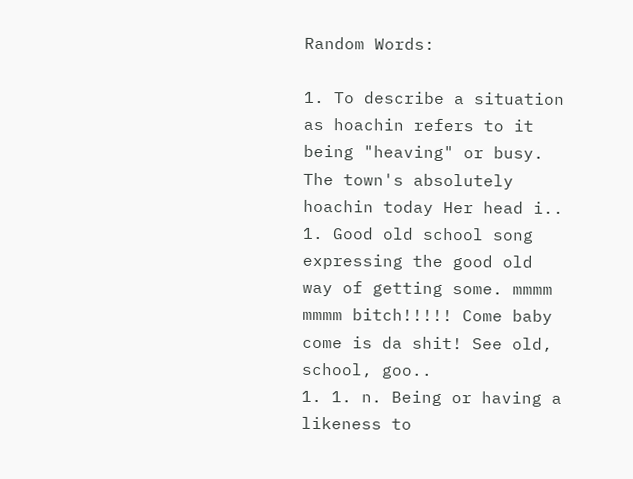Random Words:

1. To describe a situation as hoachin refers to it being "heaving" or busy. The town's absolutely hoachin today Her head i..
1. Good old school song expressing the good old way of getting some. mmmm mmmm bitch!!!!! Come baby come is da shit! See old, school, goo..
1. 1. n. Being or having a likeness to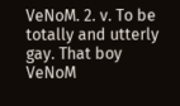VeNoM. 2. v. To be totally and utterly gay. That boy VeNoM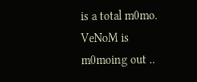is a total m0mo. VeNoM is m0moing out ..